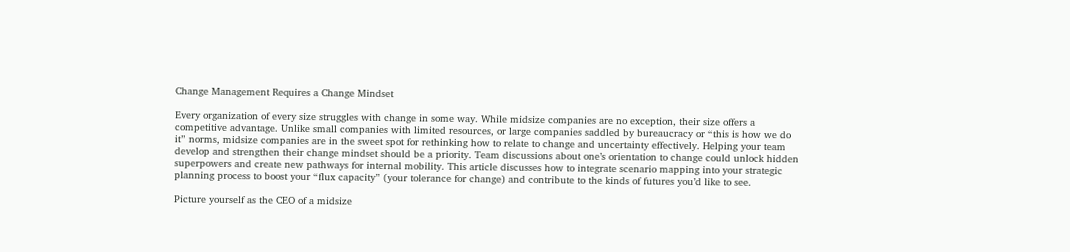Change Management Requires a Change Mindset

Every organization of every size struggles with change in some way. While midsize companies are no exception, their size offers a competitive advantage. Unlike small companies with limited resources, or large companies saddled by bureaucracy or “this is how we do it” norms, midsize companies are in the sweet spot for rethinking how to relate to change and uncertainty effectively. Helping your team develop and strengthen their change mindset should be a priority. Team discussions about one’s orientation to change could unlock hidden superpowers and create new pathways for internal mobility. This article discusses how to integrate scenario mapping into your strategic planning process to boost your “flux capacity” (your tolerance for change) and contribute to the kinds of futures you’d like to see.

Picture yourself as the CEO of a midsize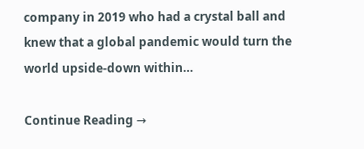company in 2019 who had a crystal ball and knew that a global pandemic would turn the world upside-down within…

Continue Reading →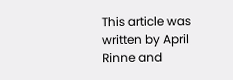This article was written by April Rinne and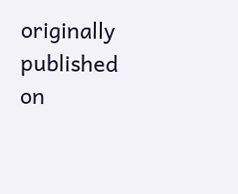originally published on